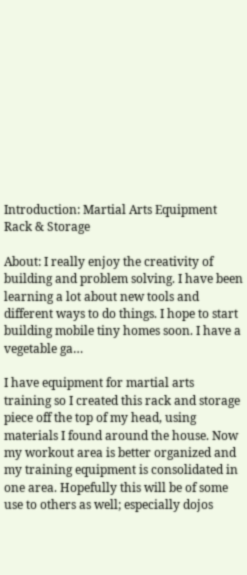Introduction: Martial Arts Equipment Rack & Storage

About: I really enjoy the creativity of building and problem solving. I have been learning a lot about new tools and different ways to do things. I hope to start building mobile tiny homes soon. I have a vegetable ga…

I have equipment for martial arts training so I created this rack and storage piece off the top of my head, using materials I found around the house. Now my workout area is better organized and my training equipment is consolidated in one area. Hopefully this will be of some use to others as well; especially dojos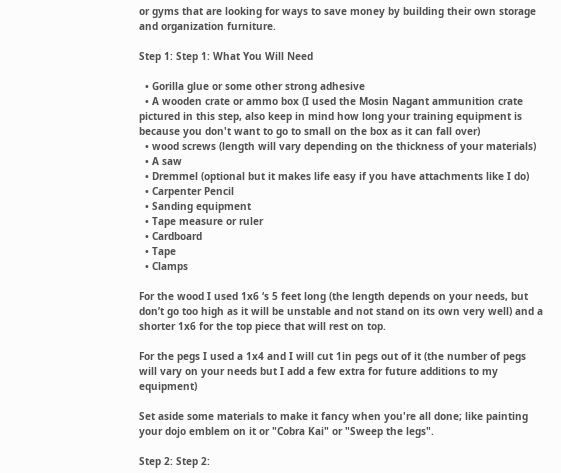or gyms that are looking for ways to save money by building their own storage and organization furniture.

Step 1: Step 1: What You Will Need

  • Gorilla glue or some other strong adhesive
  • A wooden crate or ammo box (I used the Mosin Nagant ammunition crate pictured in this step, also keep in mind how long your training equipment is because you don't want to go to small on the box as it can fall over)
  • wood screws (length will vary depending on the thickness of your materials)
  • A saw
  • Dremmel (optional but it makes life easy if you have attachments like I do)
  • Carpenter Pencil
  • Sanding equipment
  • Tape measure or ruler
  • Cardboard
  • Tape
  • Clamps

For the wood I used 1x6 ‘s 5 feet long (the length depends on your needs, but don’t go too high as it will be unstable and not stand on its own very well) and a shorter 1x6 for the top piece that will rest on top.

For the pegs I used a 1x4 and I will cut 1in pegs out of it (the number of pegs will vary on your needs but I add a few extra for future additions to my equipment)

Set aside some materials to make it fancy when you're all done; like painting your dojo emblem on it or "Cobra Kai" or "Sweep the legs".

Step 2: Step 2: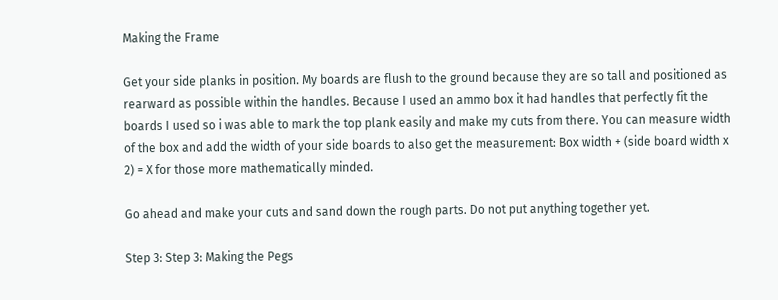Making the Frame

Get your side planks in position. My boards are flush to the ground because they are so tall and positioned as rearward as possible within the handles. Because I used an ammo box it had handles that perfectly fit the boards I used so i was able to mark the top plank easily and make my cuts from there. You can measure width of the box and add the width of your side boards to also get the measurement: Box width + (side board width x 2) = X for those more mathematically minded.

Go ahead and make your cuts and sand down the rough parts. Do not put anything together yet.

Step 3: Step 3: Making the Pegs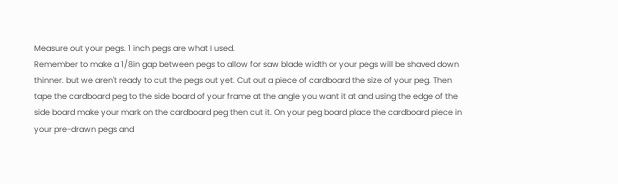Measure out your pegs. 1 inch pegs are what I used.
Remember to make a 1/8in gap between pegs to allow for saw blade width or your pegs will be shaved down thinner. but we aren't ready to cut the pegs out yet. Cut out a piece of cardboard the size of your peg. Then tape the cardboard peg to the side board of your frame at the angle you want it at and using the edge of the side board make your mark on the cardboard peg then cut it. On your peg board place the cardboard piece in your pre-drawn pegs and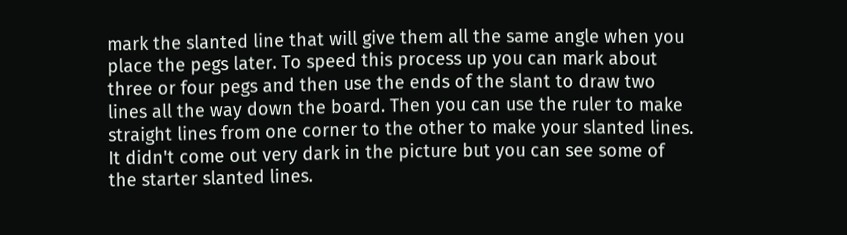mark the slanted line that will give them all the same angle when you place the pegs later. To speed this process up you can mark about three or four pegs and then use the ends of the slant to draw two lines all the way down the board. Then you can use the ruler to make straight lines from one corner to the other to make your slanted lines. It didn't come out very dark in the picture but you can see some of the starter slanted lines.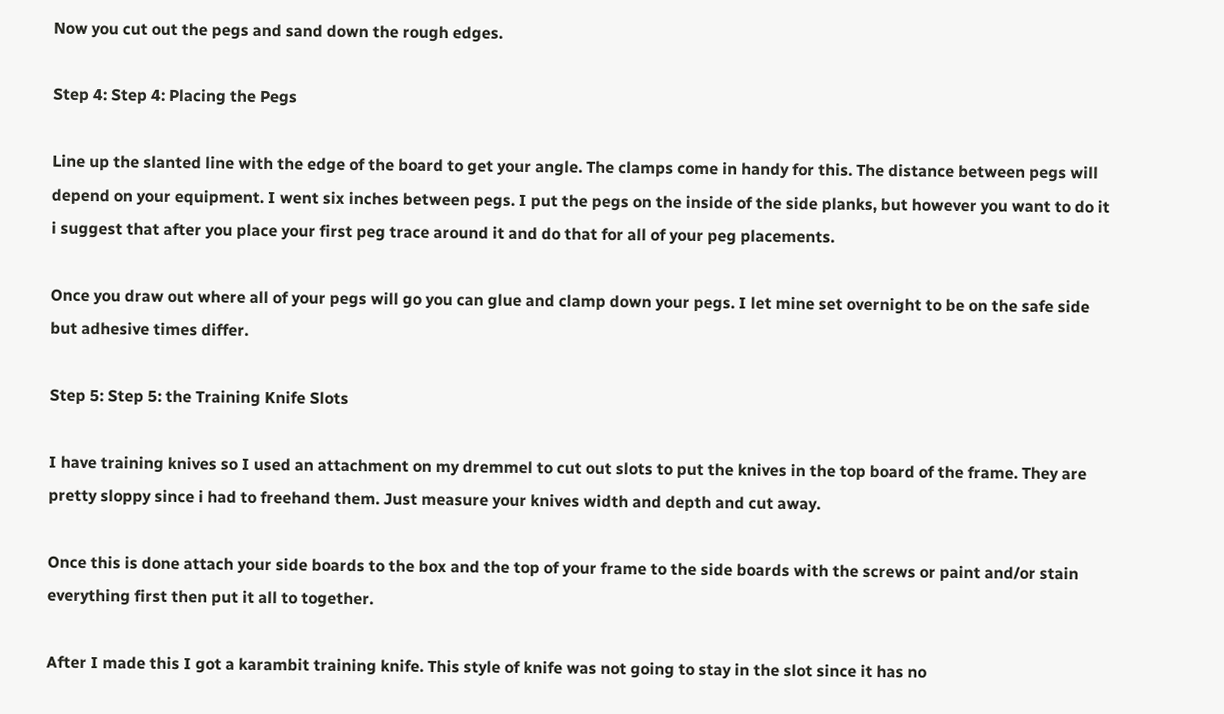Now you cut out the pegs and sand down the rough edges.

Step 4: Step 4: Placing the Pegs

Line up the slanted line with the edge of the board to get your angle. The clamps come in handy for this. The distance between pegs will depend on your equipment. I went six inches between pegs. I put the pegs on the inside of the side planks, but however you want to do it i suggest that after you place your first peg trace around it and do that for all of your peg placements.

Once you draw out where all of your pegs will go you can glue and clamp down your pegs. I let mine set overnight to be on the safe side but adhesive times differ.

Step 5: Step 5: the Training Knife Slots

I have training knives so I used an attachment on my dremmel to cut out slots to put the knives in the top board of the frame. They are pretty sloppy since i had to freehand them. Just measure your knives width and depth and cut away.

Once this is done attach your side boards to the box and the top of your frame to the side boards with the screws or paint and/or stain everything first then put it all to together.

After I made this I got a karambit training knife. This style of knife was not going to stay in the slot since it has no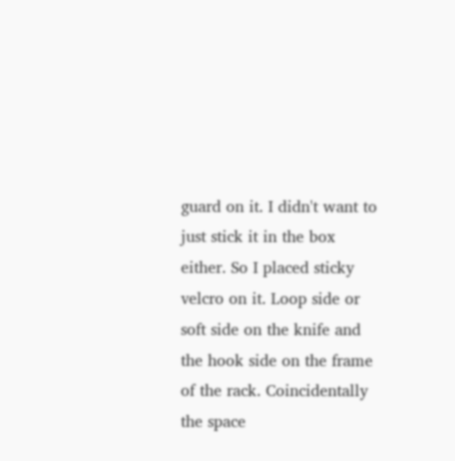guard on it. I didn't want to just stick it in the box either. So I placed sticky velcro on it. Loop side or soft side on the knife and the hook side on the frame of the rack. Coincidentally the space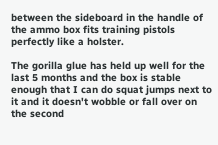between the sideboard in the handle of the ammo box fits training pistols perfectly like a holster.

The gorilla glue has held up well for the last 5 months and the box is stable enough that I can do squat jumps next to it and it doesn't wobble or fall over on the second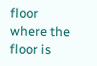floor where the floor is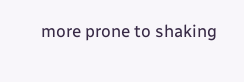more prone to shaking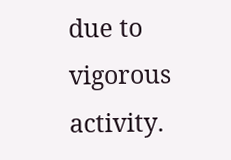due to vigorous activity.